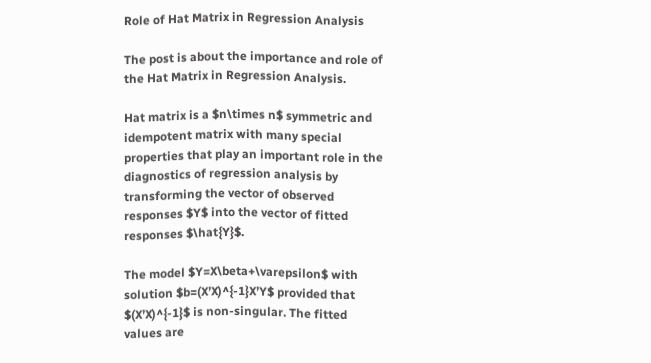Role of Hat Matrix in Regression Analysis

The post is about the importance and role of the Hat Matrix in Regression Analysis.

Hat matrix is a $n\times n$ symmetric and idempotent matrix with many special properties that play an important role in the diagnostics of regression analysis by transforming the vector of observed responses $Y$ into the vector of fitted responses $\hat{Y}$.

The model $Y=X\beta+\varepsilon$ with solution $b=(X’X)^{-1}X’Y$ provided that $(X’X)^{-1}$ is non-singular. The fitted values are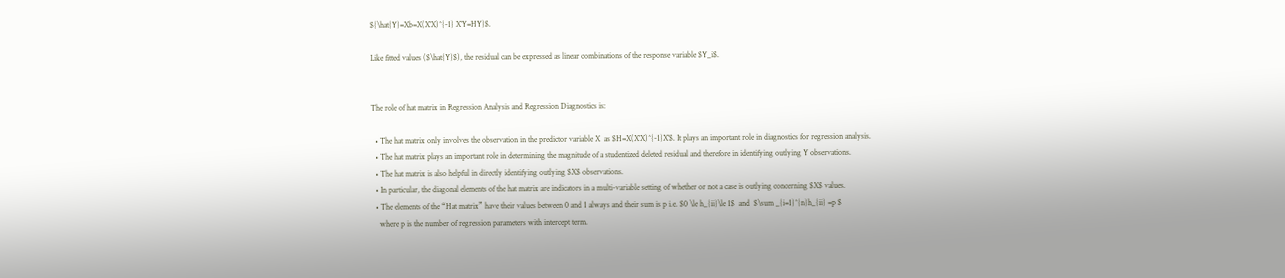${\hat{Y}=Xb=X(X’X)^{-1} X’Y=HY}$.

Like fitted values ($\hat{Y}$), the residual can be expressed as linear combinations of the response variable $Y_i$.


The role of hat matrix in Regression Analysis and Regression Diagnostics is:

  • The hat matrix only involves the observation in the predictor variable X  as $H=X(X’X)^{-1}X’$. It plays an important role in diagnostics for regression analysis.
  • The hat matrix plays an important role in determining the magnitude of a studentized deleted residual and therefore in identifying outlying Y observations.
  • The hat matrix is also helpful in directly identifying outlying $X$ observations.
  • In particular, the diagonal elements of the hat matrix are indicators in a multi-variable setting of whether or not a case is outlying concerning $X$ values.
  • The elements of the “Hat matrix” have their values between 0 and 1 always and their sum is p i.e. $0 \le h_{ii}\le 1$  and  $\sum _{i=1}^{n}h_{ii} =p $
    where p is the number of regression parameters with intercept term.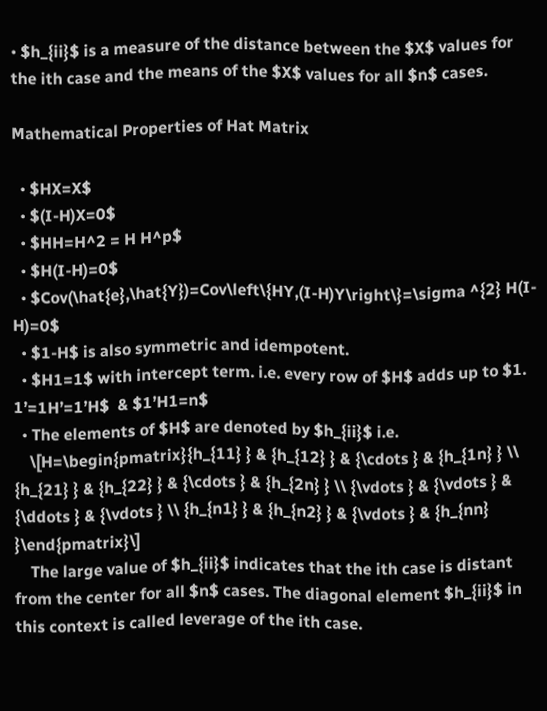• $h_{ii}$ is a measure of the distance between the $X$ values for the ith case and the means of the $X$ values for all $n$ cases.

Mathematical Properties of Hat Matrix

  • $HX=X$
  • $(I-H)X=0$
  • $HH=H^2 = H H^p$
  • $H(I-H)=0$
  • $Cov(\hat{e},\hat{Y})=Cov\left\{HY,(I-H)Y\right\}=\sigma ^{2} H(I-H)=0$
  • $1-H$ is also symmetric and idempotent.
  • $H1=1$ with intercept term. i.e. every row of $H$ adds up to $1. 1’=1H’=1’H$  & $1’H1=n$
  • The elements of $H$ are denoted by $h_{ii}$ i.e.
    \[H=\begin{pmatrix}{h_{11} } & {h_{12} } & {\cdots } & {h_{1n} } \\ {h_{21} } & {h_{22} } & {\cdots } & {h_{2n} } \\ {\vdots } & {\vdots } & {\ddots } & {\vdots } \\ {h_{n1} } & {h_{n2} } & {\vdots } & {h_{nn} }\end{pmatrix}\]
    The large value of $h_{ii}$ indicates that the ith case is distant from the center for all $n$ cases. The diagonal element $h_{ii}$ in this context is called leverage of the ith case.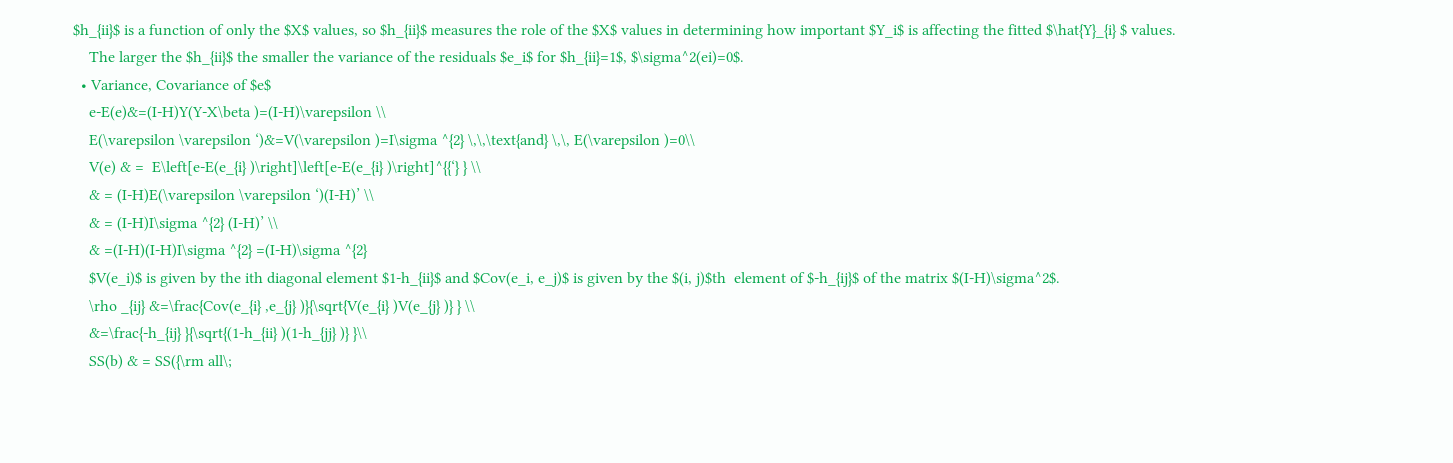$h_{ii}$ is a function of only the $X$ values, so $h_{ii}$ measures the role of the $X$ values in determining how important $Y_i$ is affecting the fitted $\hat{Y}_{i} $ values.
    The larger the $h_{ii}$ the smaller the variance of the residuals $e_i$ for $h_{ii}=1$, $\sigma^2(ei)=0$.
  • Variance, Covariance of $e$
    e-E(e)&=(I-H)Y(Y-X\beta )=(I-H)\varepsilon \\
    E(\varepsilon \varepsilon ‘)&=V(\varepsilon )=I\sigma ^{2} \,\,\text{and} \,\, E(\varepsilon )=0\\
    V(e) & =  E\left[e-E(e_{i} )\right]\left[e-E(e_{i} )\right]^{{‘} } \\
    & = (I-H)E(\varepsilon \varepsilon ‘)(I-H)’ \\
    & = (I-H)I\sigma ^{2} (I-H)’ \\
    & =(I-H)(I-H)I\sigma ^{2} =(I-H)\sigma ^{2}
    $V(e_i)$ is given by the ith diagonal element $1-h_{ii}$ and $Cov(e_i, e_j)$ is given by the $(i, j)$th  element of $-h_{ij}$ of the matrix $(I-H)\sigma^2$.
    \rho _{ij} &=\frac{Cov(e_{i} ,e_{j} )}{\sqrt{V(e_{i} )V(e_{j} )} } \\
    &=\frac{-h_{ij} }{\sqrt{(1-h_{ii} )(1-h_{jj} )} }\\
    SS(b) & = SS({\rm all\;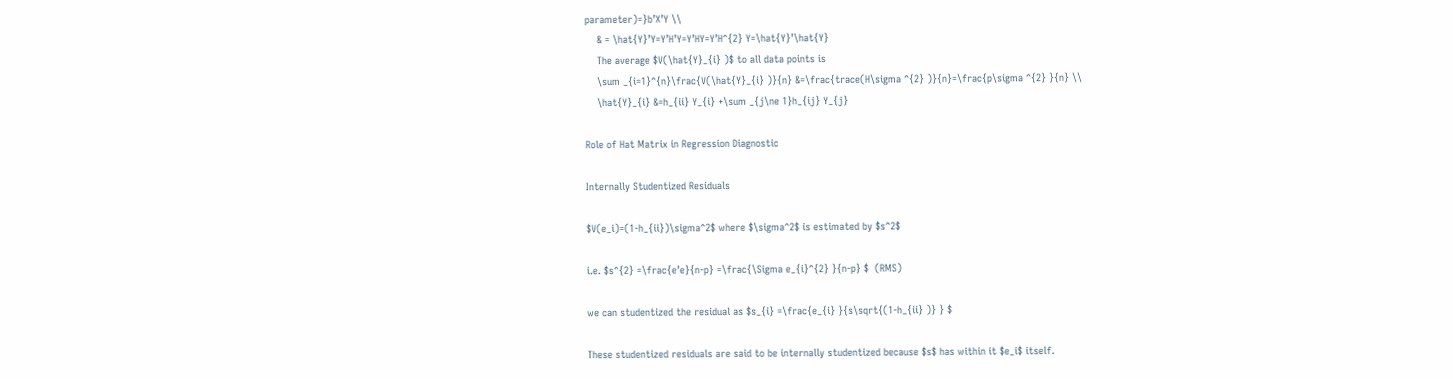parameter)=}b’X’Y \\
    & = \hat{Y}’Y=Y’H’Y=Y’HY=Y’H^{2} Y=\hat{Y}’\hat{Y}
    The average $V(\hat{Y}_{i} )$ to all data points is
    \sum _{i=1}^{n}\frac{V(\hat{Y}_{i} )}{n} &=\frac{trace(H\sigma ^{2} )}{n}=\frac{p\sigma ^{2} }{n} \\
    \hat{Y}_{i} &=h_{ii} Y_{i} +\sum _{j\ne 1}h_{ij} Y_{j}

Role of Hat Matrix in Regression Diagnostic

Internally Studentized Residuals

$V(e_i)=(1-h_{ii})\sigma^2$ where $\sigma^2$ is estimated by $s^2$

i.e. $s^{2} =\frac{e’e}{n-p} =\frac{\Sigma e_{i}^{2} }{n-p} $  (RMS)

we can studentized the residual as $s_{i} =\frac{e_{i} }{s\sqrt{(1-h_{ii} )} } $

These studentized residuals are said to be internally studentized because $s$ has within it $e_i$ itself.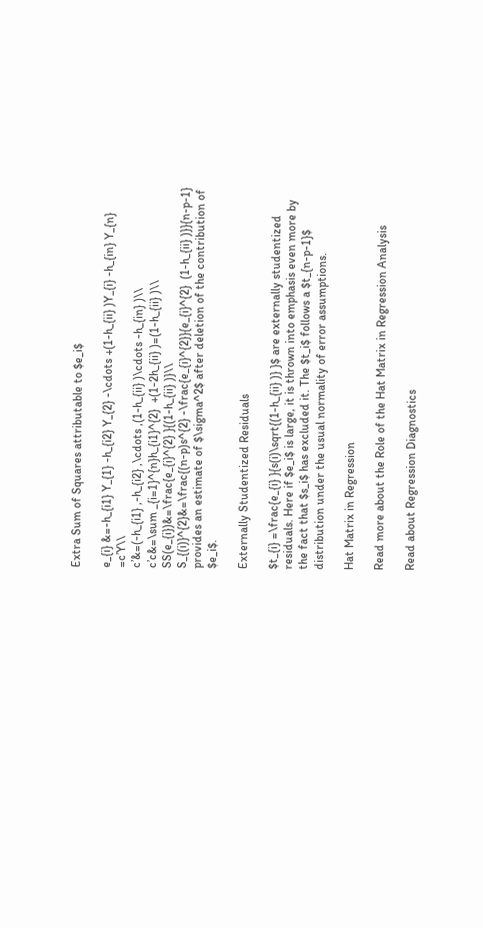Extra Sum of Squares attributable to $e_i$

e_{i} &=-h_{i1} Y_{1} -h_{i2} Y_{2} -\cdots +(1-h_{ii} )Y_{i} -h_{in} Y_{n} =c’Y\\
c’&=(-h_{i1} ,-h_{i2} ,\cdots ,(1-h_{ii} )\cdots -h_{in} )\\
c’c&=\sum _{i=1}^{n}h_{i1}^{2}  +(1-2h_{ii} )=(1-h_{ii} )\\
SS(e_{i})&=\frac{e_{i}^{2} }{(1-h_{ii} )}\\
S_{(i)}^{2}&=\frac{(n-p)s^{2} -\frac{e_{i}^{2}}{e_{i}^{2}  (1-h_{ii} )}}{n-p-1}
provides an estimate of $\sigma^2$ after deletion of the contribution of $e_i$.

Externally Studentized Residuals

$t_{i} =\frac{e_{i} }{s(i)\sqrt{(1-h_{ii} )} }$ are externally studentized residuals. Here if $e_i$ is large, it is thrown into emphasis even more by the fact that $s_i$ has excluded it. The $t_i$ follows a $t_{n-p-1}$ distribution under the usual normality of error assumptions.

Hat Matrix in Regression

Read more about the Role of the Hat Matrix in Regression Analysis

Read about Regression Diagnostics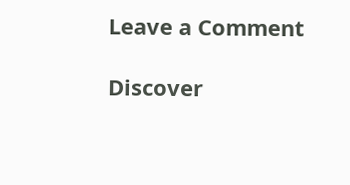Leave a Comment

Discover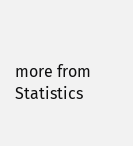more from Statistics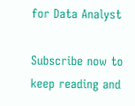for Data Analyst

Subscribe now to keep reading and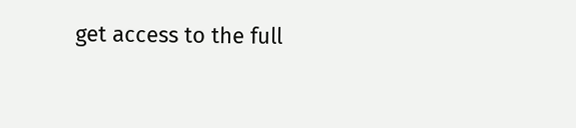get access to the full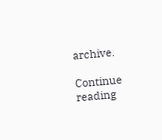archive.

Continue reading